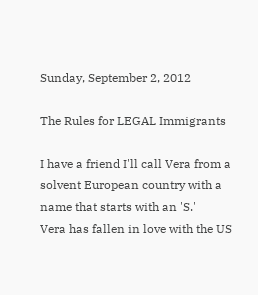Sunday, September 2, 2012

The Rules for LEGAL Immigrants

I have a friend I'll call Vera from a solvent European country with a name that starts with an 'S.'
Vera has fallen in love with the US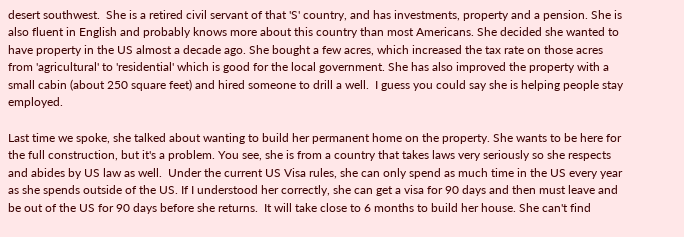desert southwest.  She is a retired civil servant of that 'S' country, and has investments, property and a pension. She is also fluent in English and probably knows more about this country than most Americans. She decided she wanted to have property in the US almost a decade ago. She bought a few acres, which increased the tax rate on those acres from 'agricultural' to 'residential' which is good for the local government. She has also improved the property with a small cabin (about 250 square feet) and hired someone to drill a well.  I guess you could say she is helping people stay employed.

Last time we spoke, she talked about wanting to build her permanent home on the property. She wants to be here for the full construction, but it's a problem. You see, she is from a country that takes laws very seriously so she respects and abides by US law as well.  Under the current US Visa rules, she can only spend as much time in the US every year as she spends outside of the US. If I understood her correctly, she can get a visa for 90 days and then must leave and be out of the US for 90 days before she returns.  It will take close to 6 months to build her house. She can't find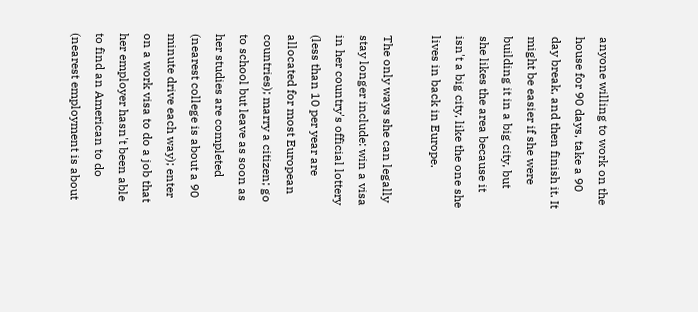anyone willing to work on the house for 90 days, take a 90 day break, and then finish it. It might be easier if she were building it in a big city, but she likes the area because it isn't a big city, like the one she lives in back in Europe.

The only ways she can legally stay longer include: win a visa in her country's official lottery (less than 10 per year are allocated for most European countries); marry a citizen; go to school but leave as soon as her studies are completed (nearest college is about a 90 minute drive each way); enter on a work visa to do a job that her employer hasn't been able to find an American to do (nearest employment is about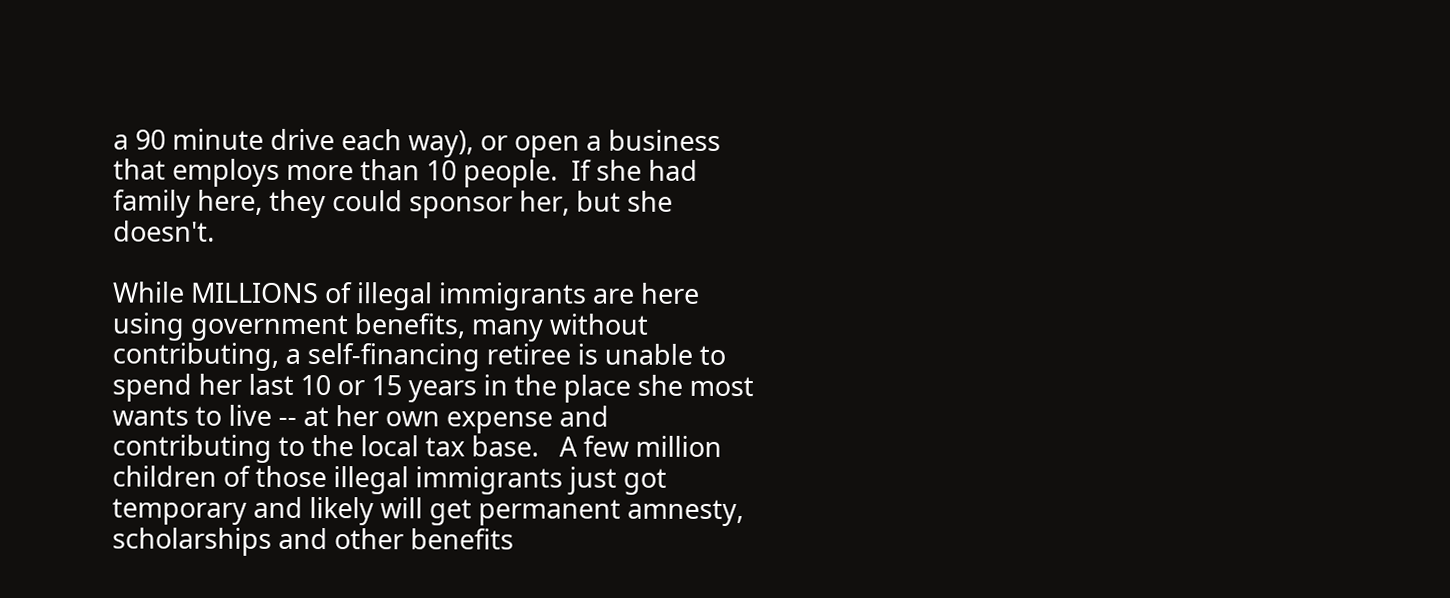a 90 minute drive each way), or open a business that employs more than 10 people.  If she had family here, they could sponsor her, but she doesn't.

While MILLIONS of illegal immigrants are here using government benefits, many without contributing, a self-financing retiree is unable to spend her last 10 or 15 years in the place she most wants to live -- at her own expense and contributing to the local tax base.   A few million children of those illegal immigrants just got temporary and likely will get permanent amnesty, scholarships and other benefits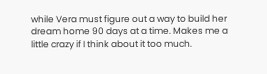while Vera must figure out a way to build her dream home 90 days at a time. Makes me a little crazy if I think about it too much.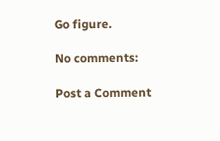Go figure.

No comments:

Post a Comment